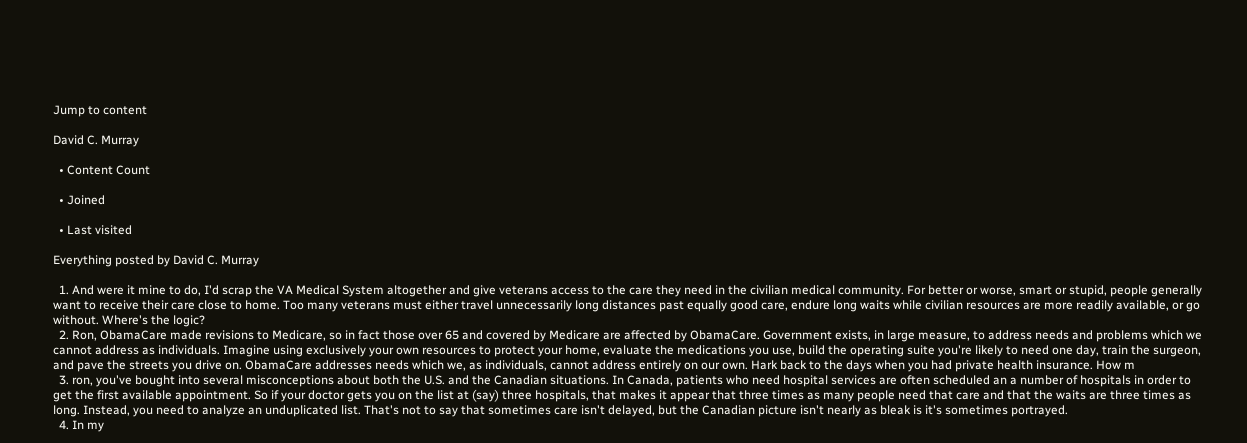Jump to content

David C. Murray

  • Content Count

  • Joined

  • Last visited

Everything posted by David C. Murray

  1. And were it mine to do, I'd scrap the VA Medical System altogether and give veterans access to the care they need in the civilian medical community. For better or worse, smart or stupid, people generally want to receive their care close to home. Too many veterans must either travel unnecessarily long distances past equally good care, endure long waits while civilian resources are more readily available, or go without. Where's the logic?
  2. Ron, ObamaCare made revisions to Medicare, so in fact those over 65 and covered by Medicare are affected by ObamaCare. Government exists, in large measure, to address needs and problems which we cannot address as individuals. Imagine using exclusively your own resources to protect your home, evaluate the medications you use, build the operating suite you're likely to need one day, train the surgeon, and pave the streets you drive on. ObamaCare addresses needs which we, as individuals, cannot address entirely on our own. Hark back to the days when you had private health insurance. How m
  3. ron, you've bought into several misconceptions about both the U.S. and the Canadian situations. In Canada, patients who need hospital services are often scheduled an a number of hospitals in order to get the first available appointment. So if your doctor gets you on the list at (say) three hospitals, that makes it appear that three times as many people need that care and that the waits are three times as long. Instead, you need to analyze an unduplicated list. That's not to say that sometimes care isn't delayed, but the Canadian picture isn't nearly as bleak is it's sometimes portrayed.
  4. In my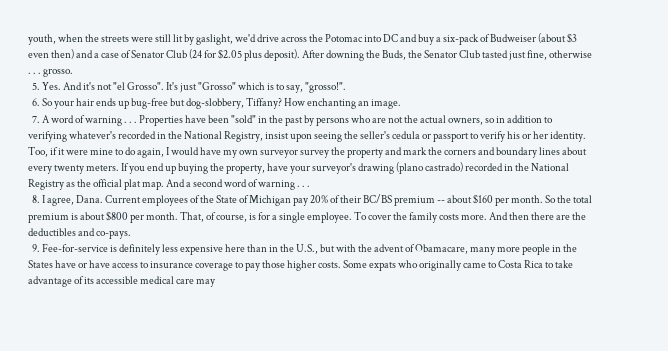youth, when the streets were still lit by gaslight, we'd drive across the Potomac into DC and buy a six-pack of Budweiser (about $3 even then) and a case of Senator Club (24 for $2.05 plus deposit). After downing the Buds, the Senator Club tasted just fine, otherwise . . . grosso.
  5. Yes. And it's not "el Grosso". It's just "Grosso" which is to say, "grosso!".
  6. So your hair ends up bug-free but dog-slobbery, Tiffany? How enchanting an image.
  7. A word of warning . . . Properties have been "sold" in the past by persons who are not the actual owners, so in addition to verifying whatever's recorded in the National Registry, insist upon seeing the seller's cedula or passport to verify his or her identity. Too, if it were mine to do again, I would have my own surveyor survey the property and mark the corners and boundary lines about every twenty meters. If you end up buying the property, have your surveyor's drawing (plano castrado) recorded in the National Registry as the official plat map. And a second word of warning . . .
  8. I agree, Dana. Current employees of the State of Michigan pay 20% of their BC/BS premium -- about $160 per month. So the total premium is about $800 per month. That, of course, is for a single employee. To cover the family costs more. And then there are the deductibles and co-pays.
  9. Fee-for-service is definitely less expensive here than in the U.S., but with the advent of Obamacare, many more people in the States have or have access to insurance coverage to pay those higher costs. Some expats who originally came to Costa Rica to take advantage of its accessible medical care may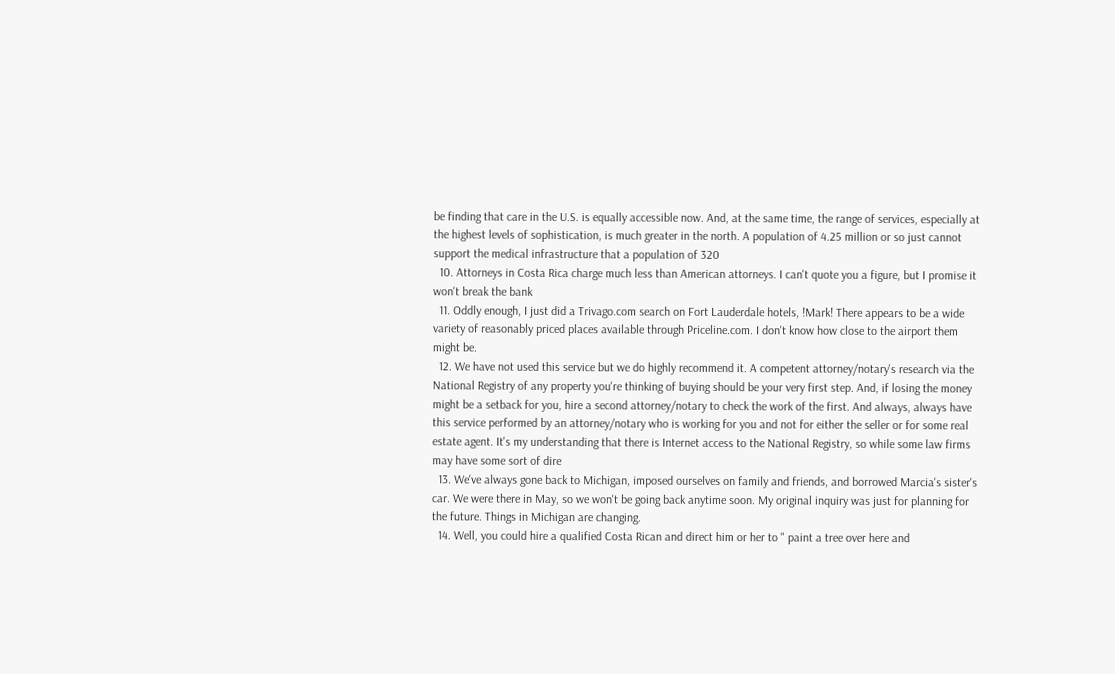be finding that care in the U.S. is equally accessible now. And, at the same time, the range of services, especially at the highest levels of sophistication, is much greater in the north. A population of 4.25 million or so just cannot support the medical infrastructure that a population of 320
  10. Attorneys in Costa Rica charge much less than American attorneys. I can't quote you a figure, but I promise it won't break the bank
  11. Oddly enough, I just did a Trivago.com search on Fort Lauderdale hotels, !Mark! There appears to be a wide variety of reasonably priced places available through Priceline.com. I don't know how close to the airport them might be.
  12. We have not used this service but we do highly recommend it. A competent attorney/notary's research via the National Registry of any property you're thinking of buying should be your very first step. And, if losing the money might be a setback for you, hire a second attorney/notary to check the work of the first. And always, always have this service performed by an attorney/notary who is working for you and not for either the seller or for some real estate agent. It's my understanding that there is Internet access to the National Registry, so while some law firms may have some sort of dire
  13. We've always gone back to Michigan, imposed ourselves on family and friends, and borrowed Marcia's sister's car. We were there in May, so we won't be going back anytime soon. My original inquiry was just for planning for the future. Things in Michigan are changing.
  14. Well, you could hire a qualified Costa Rican and direct him or her to " paint a tree over here and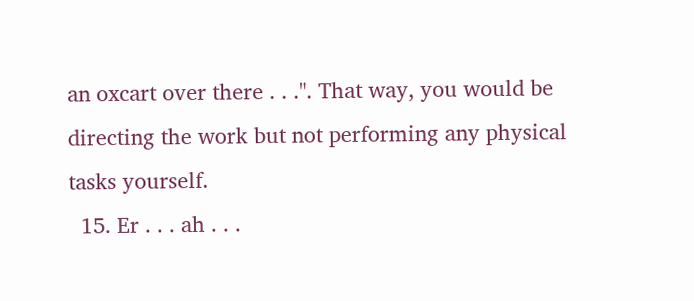an oxcart over there . . .". That way, you would be directing the work but not performing any physical tasks yourself.
  15. Er . . . ah . . .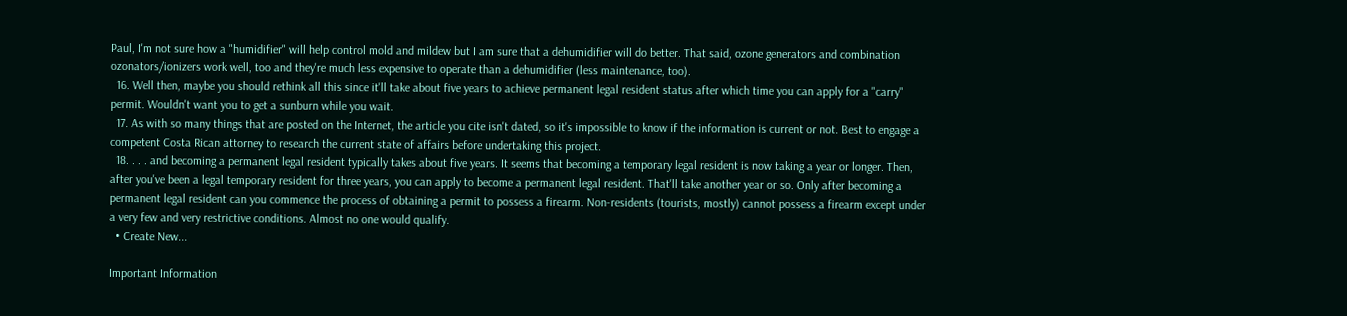Paul, I'm not sure how a "humidifier" will help control mold and mildew but I am sure that a dehumidifier will do better. That said, ozone generators and combination ozonators/ionizers work well, too and they're much less expensive to operate than a dehumidifier (less maintenance, too).
  16. Well then, maybe you should rethink all this since it'll take about five years to achieve permanent legal resident status after which time you can apply for a "carry" permit. Wouldn't want you to get a sunburn while you wait.
  17. As with so many things that are posted on the Internet, the article you cite isn't dated, so it's impossible to know if the information is current or not. Best to engage a competent Costa Rican attorney to research the current state of affairs before undertaking this project.
  18. . . . and becoming a permanent legal resident typically takes about five years. It seems that becoming a temporary legal resident is now taking a year or longer. Then, after you've been a legal temporary resident for three years, you can apply to become a permanent legal resident. That'll take another year or so. Only after becoming a permanent legal resident can you commence the process of obtaining a permit to possess a firearm. Non-residents (tourists, mostly) cannot possess a firearm except under a very few and very restrictive conditions. Almost no one would qualify.
  • Create New...

Important Information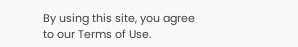By using this site, you agree to our Terms of Use.